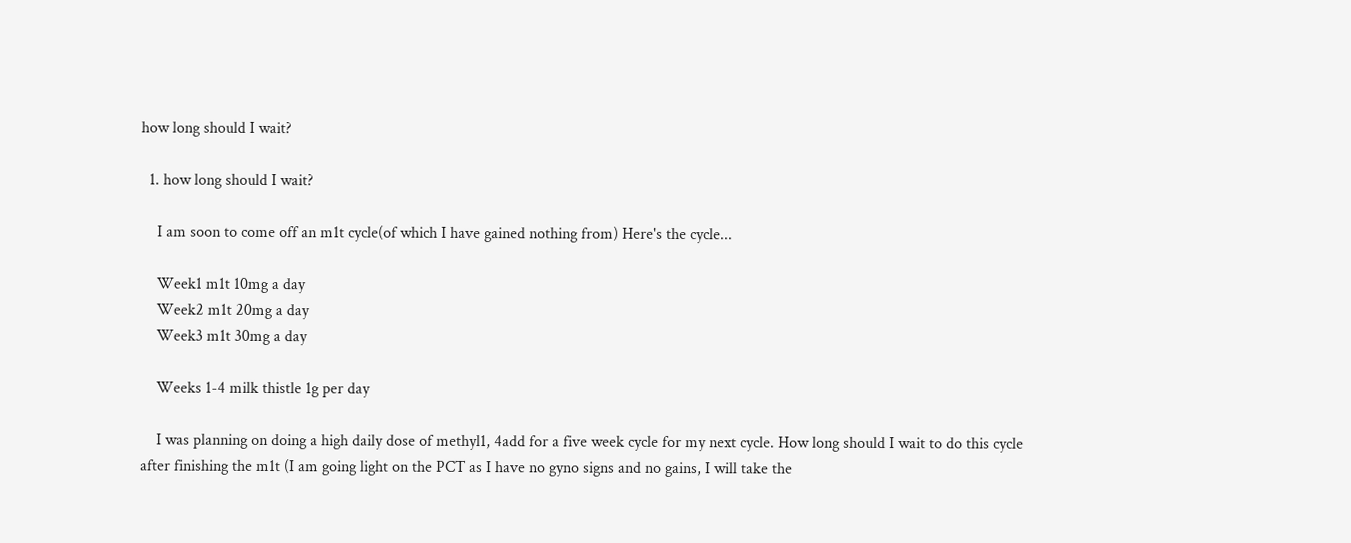how long should I wait?

  1. how long should I wait?

    I am soon to come off an m1t cycle(of which I have gained nothing from) Here's the cycle...

    Week1 m1t 10mg a day
    Week2 m1t 20mg a day
    Week3 m1t 30mg a day

    Weeks 1-4 milk thistle 1g per day

    I was planning on doing a high daily dose of methyl1, 4add for a five week cycle for my next cycle. How long should I wait to do this cycle after finishing the m1t (I am going light on the PCT as I have no gyno signs and no gains, I will take the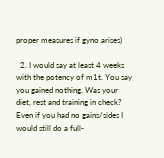proper measures if gyno arises)

  2. I would say at least 4 weeks with the potency of m1t. You say you gained nothing. Was your diet, rest and training in check? Even if you had no gains/sides I would still do a full-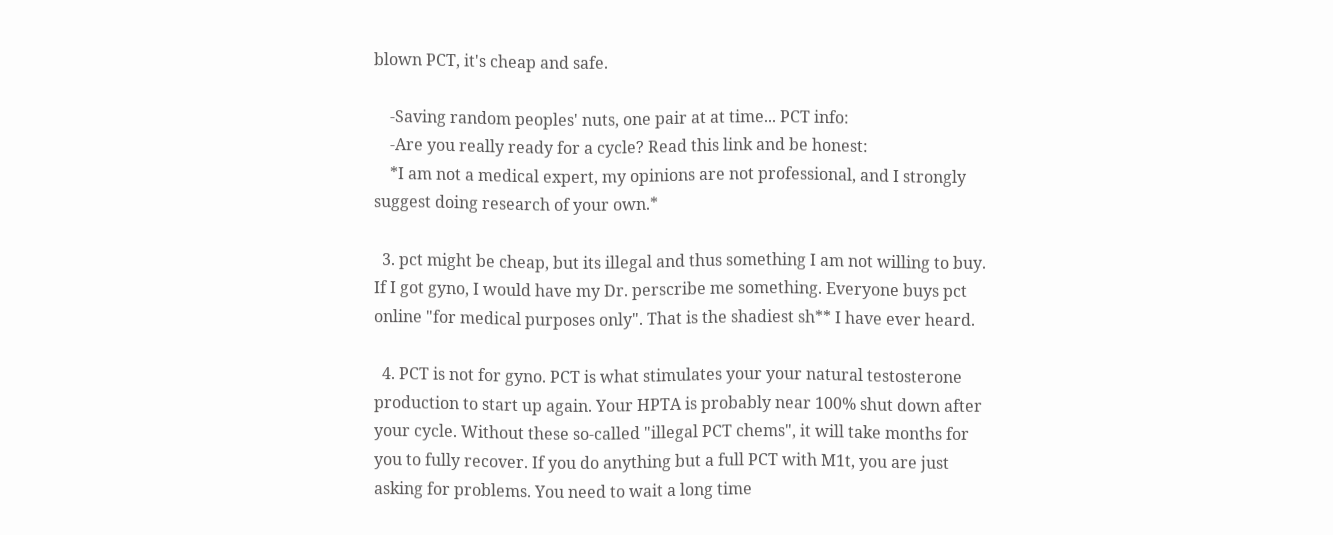blown PCT, it's cheap and safe.

    -Saving random peoples' nuts, one pair at at time... PCT info:
    -Are you really ready for a cycle? Read this link and be honest:
    *I am not a medical expert, my opinions are not professional, and I strongly suggest doing research of your own.*

  3. pct might be cheap, but its illegal and thus something I am not willing to buy. If I got gyno, I would have my Dr. perscribe me something. Everyone buys pct online "for medical purposes only". That is the shadiest sh** I have ever heard.

  4. PCT is not for gyno. PCT is what stimulates your your natural testosterone production to start up again. Your HPTA is probably near 100% shut down after your cycle. Without these so-called "illegal PCT chems", it will take months for you to fully recover. If you do anything but a full PCT with M1t, you are just asking for problems. You need to wait a long time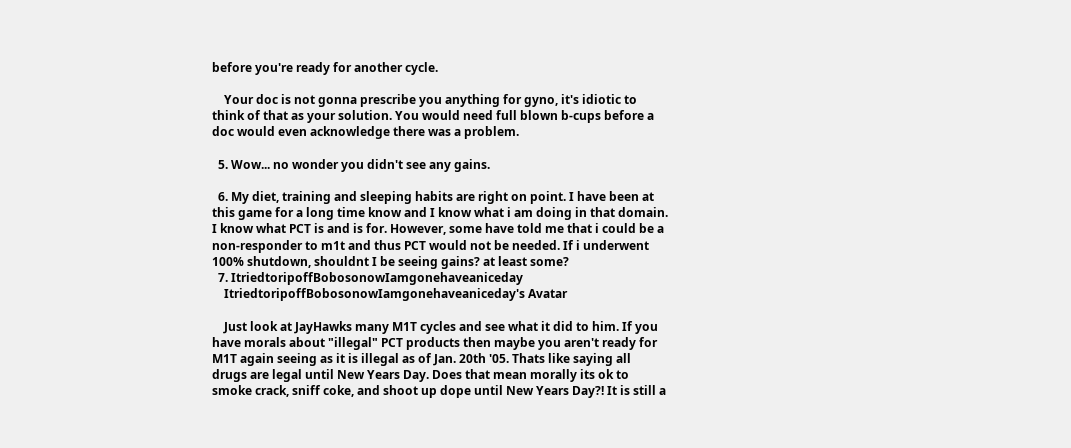before you're ready for another cycle.

    Your doc is not gonna prescribe you anything for gyno, it's idiotic to think of that as your solution. You would need full blown b-cups before a doc would even acknowledge there was a problem.

  5. Wow... no wonder you didn't see any gains.

  6. My diet, training and sleeping habits are right on point. I have been at this game for a long time know and I know what i am doing in that domain. I know what PCT is and is for. However, some have told me that i could be a non-responder to m1t and thus PCT would not be needed. If i underwent 100% shutdown, shouldnt I be seeing gains? at least some?
  7. ItriedtoripoffBobosonowIamgonehaveaniceday
    ItriedtoripoffBobosonowIamgonehaveaniceday's Avatar

    Just look at JayHawks many M1T cycles and see what it did to him. If you have morals about "illegal" PCT products then maybe you aren't ready for M1T again seeing as it is illegal as of Jan. 20th '05. Thats like saying all drugs are legal until New Years Day. Does that mean morally its ok to smoke crack, sniff coke, and shoot up dope until New Years Day?! It is still a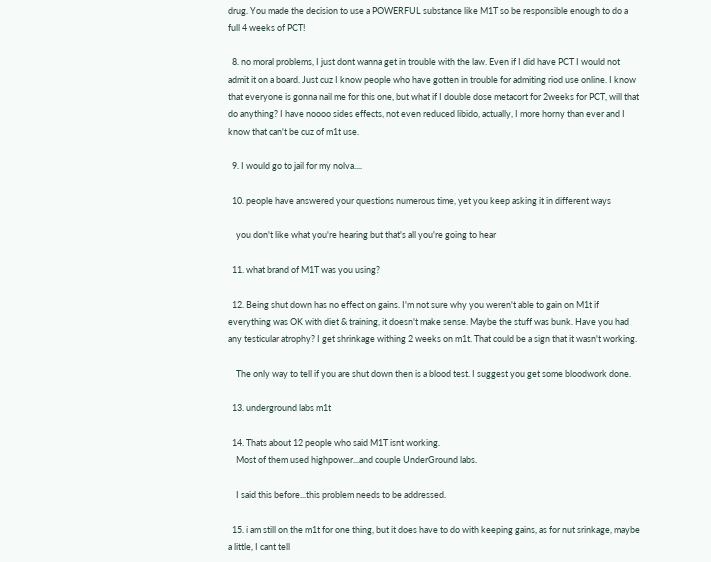drug. You made the decision to use a POWERFUL substance like M1T so be responsible enough to do a full 4 weeks of PCT!

  8. no moral problems, I just dont wanna get in trouble with the law. Even if I did have PCT I would not admit it on a board. Just cuz I know people who have gotten in trouble for admiting riod use online. I know that everyone is gonna nail me for this one, but what if I double dose metacort for 2weeks for PCT, will that do anything? I have noooo sides effects, not even reduced libido, actually, I more horny than ever and I know that can't be cuz of m1t use.

  9. I would go to jail for my nolva....

  10. people have answered your questions numerous time, yet you keep asking it in different ways

    you don't like what you're hearing but that's all you're going to hear

  11. what brand of M1T was you using?

  12. Being shut down has no effect on gains. I'm not sure why you weren't able to gain on M1t if everything was OK with diet & training, it doesn't make sense. Maybe the stuff was bunk. Have you had any testicular atrophy? I get shrinkage withing 2 weeks on m1t. That could be a sign that it wasn't working.

    The only way to tell if you are shut down then is a blood test. I suggest you get some bloodwork done.

  13. underground labs m1t

  14. Thats about 12 people who said M1T isnt working.
    Most of them used highpower...and couple UnderGround labs.

    I said this before...this problem needs to be addressed.

  15. i am still on the m1t for one thing, but it does have to do with keeping gains, as for nut srinkage, maybe a little, I cant tell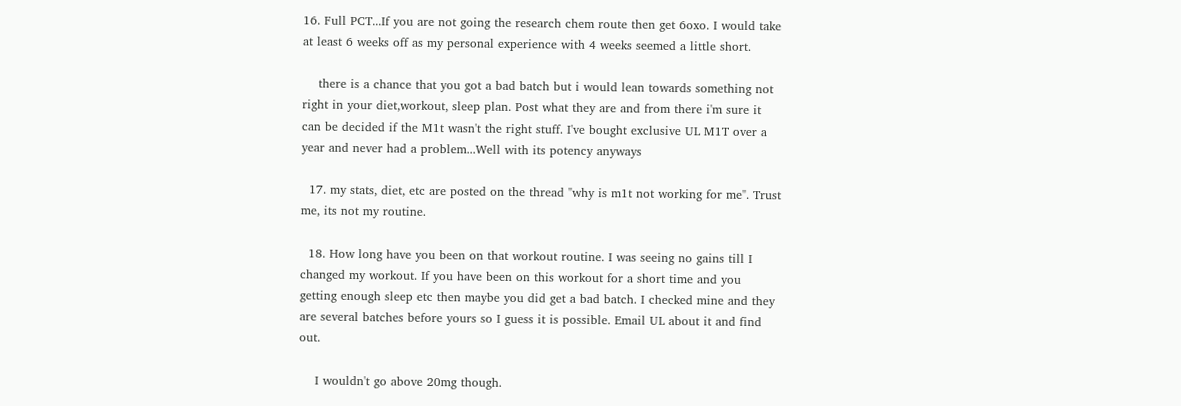16. Full PCT...If you are not going the research chem route then get 6oxo. I would take at least 6 weeks off as my personal experience with 4 weeks seemed a little short.

    there is a chance that you got a bad batch but i would lean towards something not right in your diet,workout, sleep plan. Post what they are and from there i'm sure it can be decided if the M1t wasn't the right stuff. I've bought exclusive UL M1T over a year and never had a problem...Well with its potency anyways

  17. my stats, diet, etc are posted on the thread "why is m1t not working for me". Trust me, its not my routine.

  18. How long have you been on that workout routine. I was seeing no gains till I changed my workout. If you have been on this workout for a short time and you getting enough sleep etc then maybe you did get a bad batch. I checked mine and they are several batches before yours so I guess it is possible. Email UL about it and find out.

    I wouldn't go above 20mg though.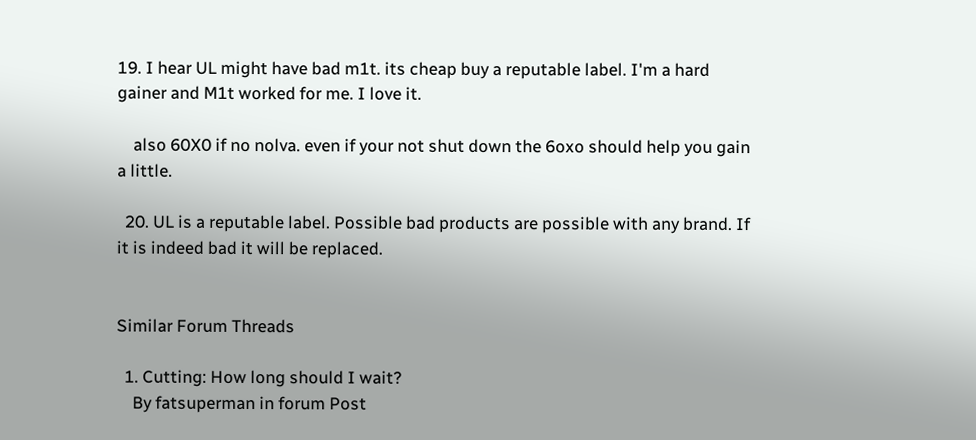19. I hear UL might have bad m1t. its cheap buy a reputable label. I'm a hard gainer and M1t worked for me. I love it.

    also 60X0 if no nolva. even if your not shut down the 6oxo should help you gain a little.

  20. UL is a reputable label. Possible bad products are possible with any brand. If it is indeed bad it will be replaced.


Similar Forum Threads

  1. Cutting: How long should I wait?
    By fatsuperman in forum Post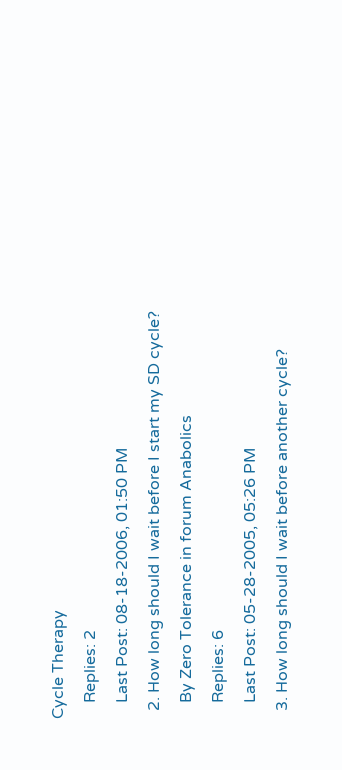Cycle Therapy
    Replies: 2
    Last Post: 08-18-2006, 01:50 PM
  2. How long should I wait before I start my SD cycle?
    By Zero Tolerance in forum Anabolics
    Replies: 6
    Last Post: 05-28-2005, 05:26 PM
  3. How long should I wait before another cycle?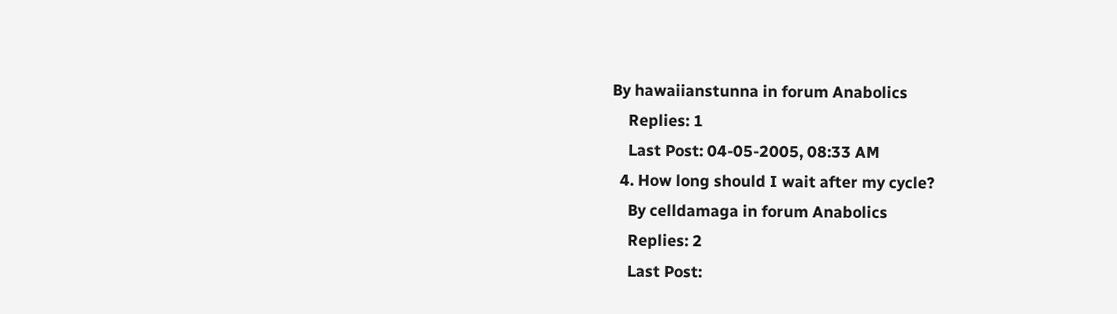By hawaiianstunna in forum Anabolics
    Replies: 1
    Last Post: 04-05-2005, 08:33 AM
  4. How long should I wait after my cycle?
    By celldamaga in forum Anabolics
    Replies: 2
    Last Post: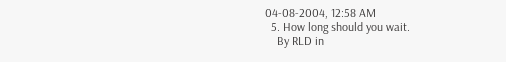04-08-2004, 12:58 AM
  5. How long should you wait.
    By RLD in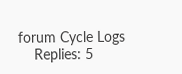forum Cycle Logs
    Replies: 5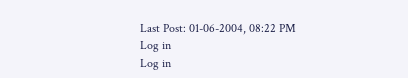Last Post: 01-06-2004, 08:22 PM
Log in
Log in